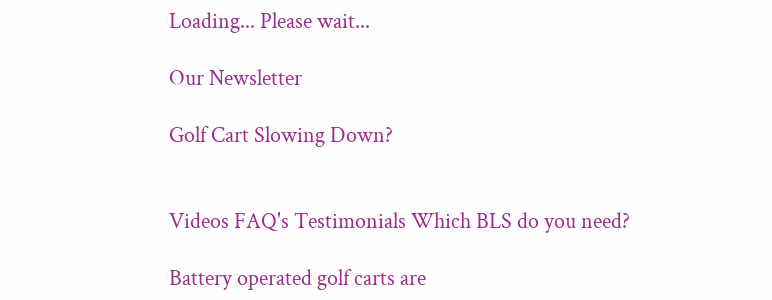Loading... Please wait...

Our Newsletter

Golf Cart Slowing Down?


Videos FAQ's Testimonials Which BLS do you need?

Battery operated golf carts are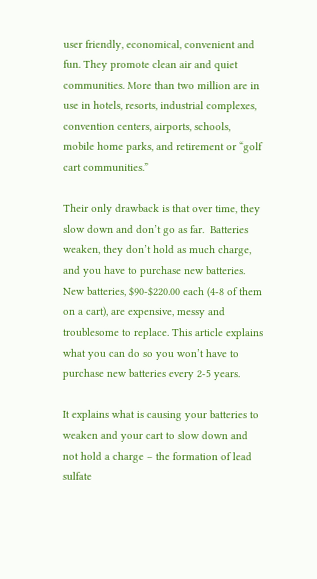user friendly, economical, convenient and fun. They promote clean air and quiet communities. More than two million are in use in hotels, resorts, industrial complexes, convention centers, airports, schools, mobile home parks, and retirement or “golf cart communities.”

Their only drawback is that over time, they slow down and don’t go as far.  Batteries weaken, they don’t hold as much charge, and you have to purchase new batteries. New batteries, $90-$220.00 each (4-8 of them on a cart), are expensive, messy and troublesome to replace. This article explains what you can do so you won’t have to purchase new batteries every 2-5 years.

It explains what is causing your batteries to weaken and your cart to slow down and not hold a charge – the formation of lead sulfate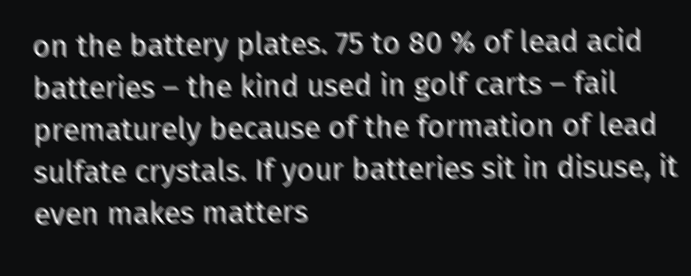on the battery plates. 75 to 80 % of lead acid batteries – the kind used in golf carts – fail prematurely because of the formation of lead sulfate crystals. If your batteries sit in disuse, it even makes matters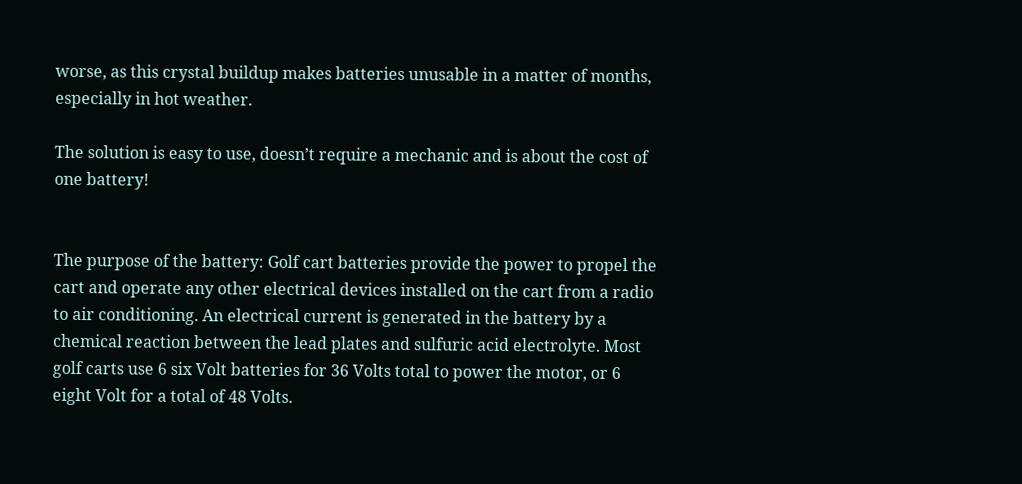worse, as this crystal buildup makes batteries unusable in a matter of months, especially in hot weather.

The solution is easy to use, doesn’t require a mechanic and is about the cost of one battery!


The purpose of the battery: Golf cart batteries provide the power to propel the cart and operate any other electrical devices installed on the cart from a radio to air conditioning. An electrical current is generated in the battery by a chemical reaction between the lead plates and sulfuric acid electrolyte. Most golf carts use 6 six Volt batteries for 36 Volts total to power the motor, or 6 eight Volt for a total of 48 Volts.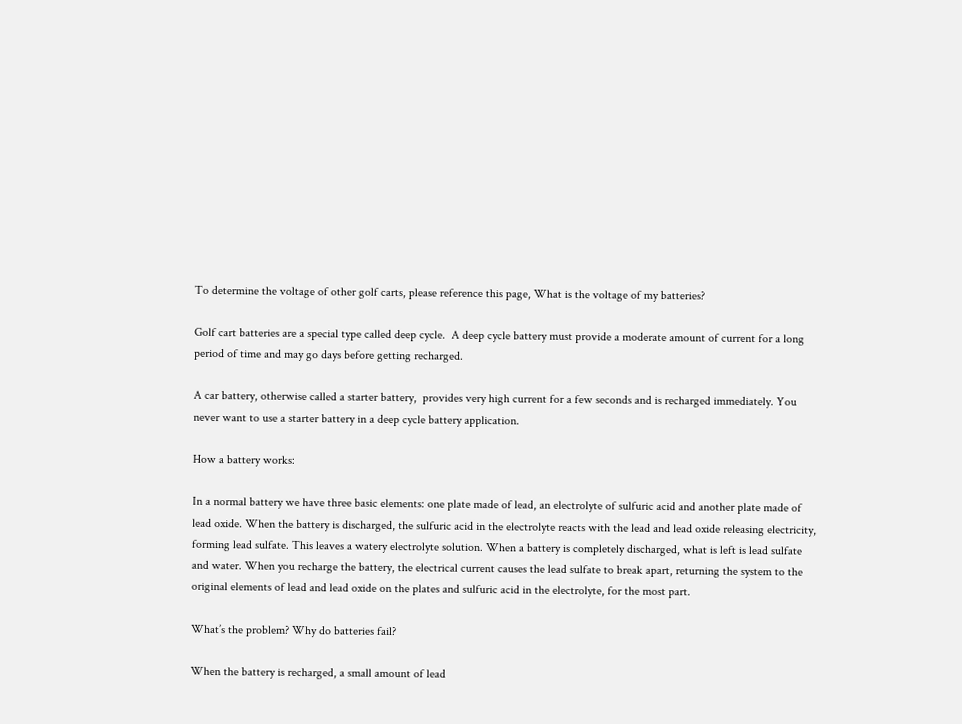To determine the voltage of other golf carts, please reference this page, What is the voltage of my batteries?

Golf cart batteries are a special type called deep cycle.  A deep cycle battery must provide a moderate amount of current for a long period of time and may go days before getting recharged.

A car battery, otherwise called a starter battery,  provides very high current for a few seconds and is recharged immediately. You never want to use a starter battery in a deep cycle battery application.

How a battery works:

In a normal battery we have three basic elements: one plate made of lead, an electrolyte of sulfuric acid and another plate made of lead oxide. When the battery is discharged, the sulfuric acid in the electrolyte reacts with the lead and lead oxide releasing electricity, forming lead sulfate. This leaves a watery electrolyte solution. When a battery is completely discharged, what is left is lead sulfate and water. When you recharge the battery, the electrical current causes the lead sulfate to break apart, returning the system to the original elements of lead and lead oxide on the plates and sulfuric acid in the electrolyte, for the most part.

What’s the problem? Why do batteries fail?

When the battery is recharged, a small amount of lead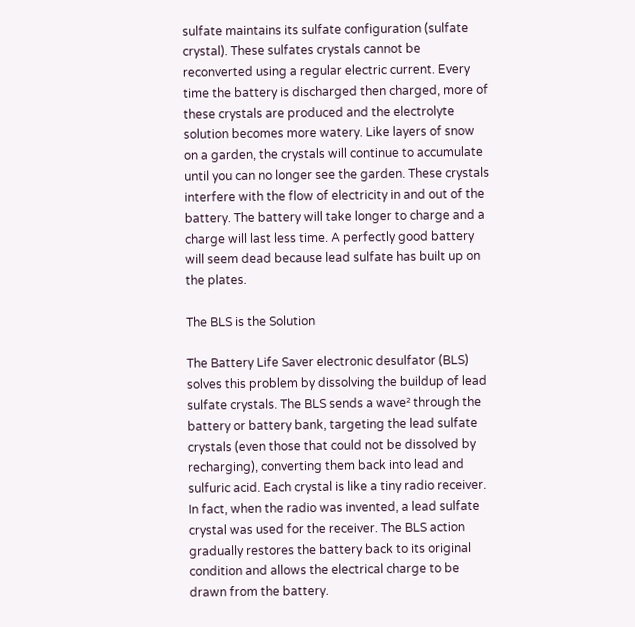sulfate maintains its sulfate configuration (sulfate crystal). These sulfates crystals cannot be reconverted using a regular electric current. Every time the battery is discharged then charged, more of these crystals are produced and the electrolyte solution becomes more watery. Like layers of snow on a garden, the crystals will continue to accumulate until you can no longer see the garden. These crystals interfere with the flow of electricity in and out of the battery. The battery will take longer to charge and a charge will last less time. A perfectly good battery will seem dead because lead sulfate has built up on the plates.

The BLS is the Solution

The Battery Life Saver electronic desulfator (BLS) solves this problem by dissolving the buildup of lead sulfate crystals. The BLS sends a wave² through the battery or battery bank, targeting the lead sulfate crystals (even those that could not be dissolved by recharging), converting them back into lead and sulfuric acid. Each crystal is like a tiny radio receiver. In fact, when the radio was invented, a lead sulfate crystal was used for the receiver. The BLS action gradually restores the battery back to its original condition and allows the electrical charge to be drawn from the battery.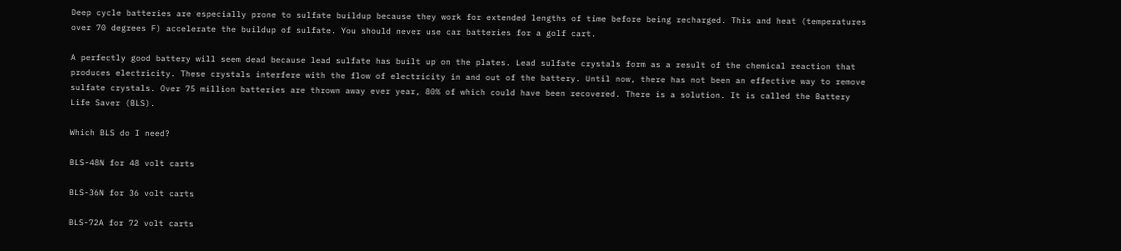Deep cycle batteries are especially prone to sulfate buildup because they work for extended lengths of time before being recharged. This and heat (temperatures over 70 degrees F) accelerate the buildup of sulfate. You should never use car batteries for a golf cart.

A perfectly good battery will seem dead because lead sulfate has built up on the plates. Lead sulfate crystals form as a result of the chemical reaction that produces electricity. These crystals interfere with the flow of electricity in and out of the battery. Until now, there has not been an effective way to remove sulfate crystals. Over 75 million batteries are thrown away ever year, 80% of which could have been recovered. There is a solution. It is called the Battery Life Saver (BLS).

Which BLS do I need?

BLS-48N for 48 volt carts

BLS-36N for 36 volt carts

BLS-72A for 72 volt carts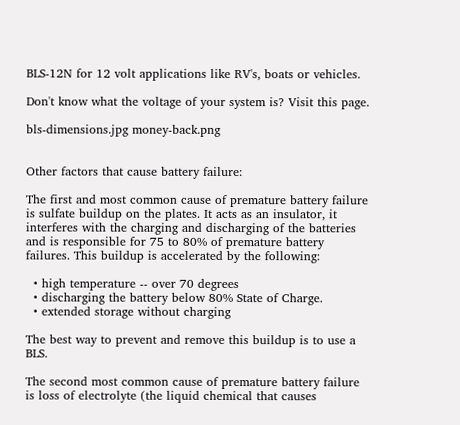BLS-12N for 12 volt applications like RV's, boats or vehicles.

Don't know what the voltage of your system is? Visit this page.

bls-dimensions.jpg money-back.png


Other factors that cause battery failure:

The first and most common cause of premature battery failure is sulfate buildup on the plates. It acts as an insulator, it interferes with the charging and discharging of the batteries and is responsible for 75 to 80% of premature battery failures. This buildup is accelerated by the following:

  • high temperature -- over 70 degrees
  • discharging the battery below 80% State of Charge.
  • extended storage without charging

The best way to prevent and remove this buildup is to use a BLS.

The second most common cause of premature battery failure is loss of electrolyte (the liquid chemical that causes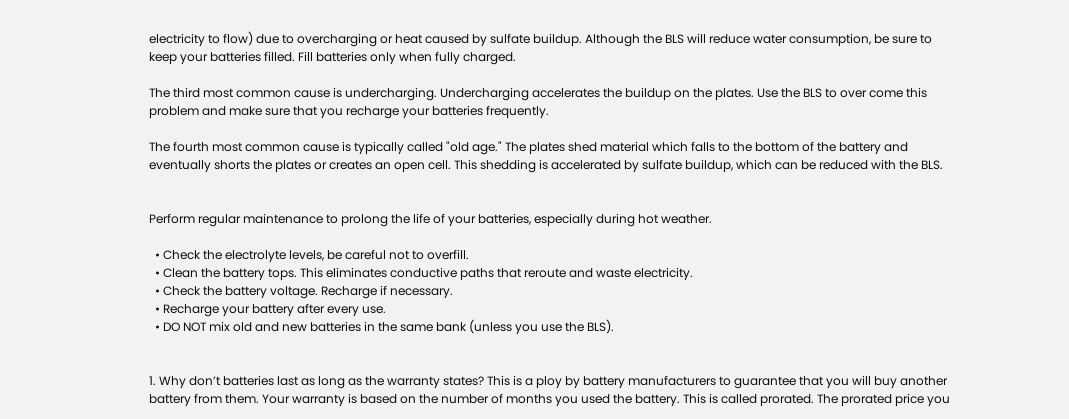electricity to flow) due to overcharging or heat caused by sulfate buildup. Although the BLS will reduce water consumption, be sure to keep your batteries filled. Fill batteries only when fully charged.

The third most common cause is undercharging. Undercharging accelerates the buildup on the plates. Use the BLS to over come this problem and make sure that you recharge your batteries frequently.

The fourth most common cause is typically called "old age." The plates shed material which falls to the bottom of the battery and eventually shorts the plates or creates an open cell. This shedding is accelerated by sulfate buildup, which can be reduced with the BLS.


Perform regular maintenance to prolong the life of your batteries, especially during hot weather.

  • Check the electrolyte levels, be careful not to overfill.
  • Clean the battery tops. This eliminates conductive paths that reroute and waste electricity.
  • Check the battery voltage. Recharge if necessary.
  • Recharge your battery after every use.
  • DO NOT mix old and new batteries in the same bank (unless you use the BLS).


1. Why don’t batteries last as long as the warranty states? This is a ploy by battery manufacturers to guarantee that you will buy another battery from them. Your warranty is based on the number of months you used the battery. This is called prorated. The prorated price you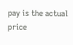pay is the actual price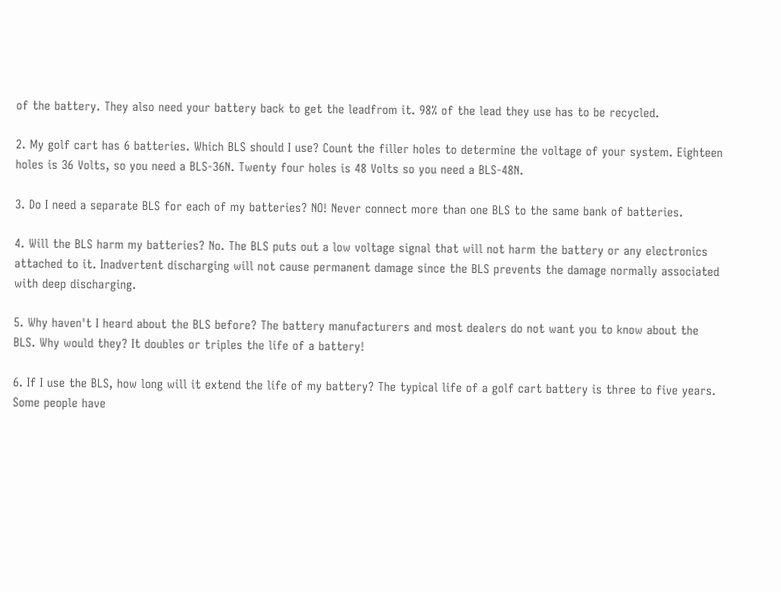of the battery. They also need your battery back to get the leadfrom it. 98% of the lead they use has to be recycled.

2. My golf cart has 6 batteries. Which BLS should I use? Count the filler holes to determine the voltage of your system. Eighteen holes is 36 Volts, so you need a BLS-36N. Twenty four holes is 48 Volts so you need a BLS-48N.

3. Do I need a separate BLS for each of my batteries? NO! Never connect more than one BLS to the same bank of batteries.

4. Will the BLS harm my batteries? No. The BLS puts out a low voltage signal that will not harm the battery or any electronics attached to it. Inadvertent discharging will not cause permanent damage since the BLS prevents the damage normally associated with deep discharging.

5. Why haven't I heard about the BLS before? The battery manufacturers and most dealers do not want you to know about the BLS. Why would they? It doubles or triples the life of a battery!

6. If I use the BLS, how long will it extend the life of my battery? The typical life of a golf cart battery is three to five years. Some people have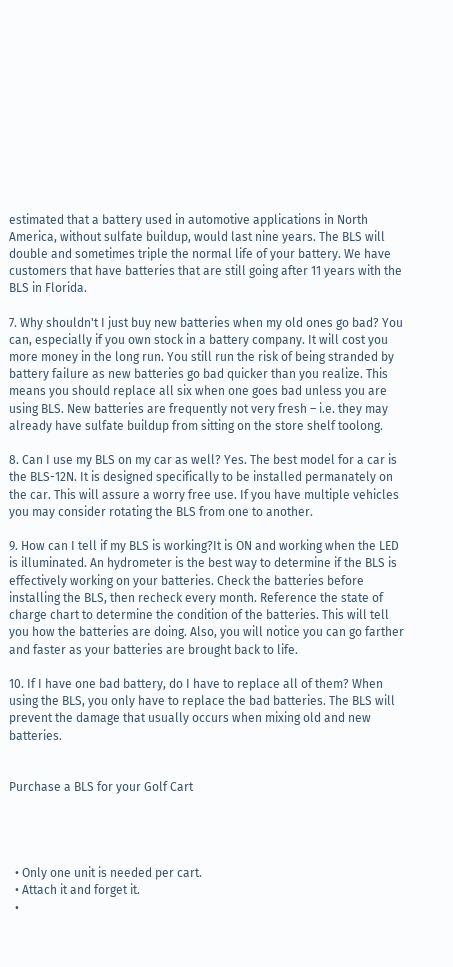estimated that a battery used in automotive applications in North America, without sulfate buildup, would last nine years. The BLS will double and sometimes triple the normal life of your battery. We have customers that have batteries that are still going after 11 years with the BLS in Florida.

7. Why shouldn't I just buy new batteries when my old ones go bad? You can, especially if you own stock in a battery company. It will cost you more money in the long run. You still run the risk of being stranded by battery failure as new batteries go bad quicker than you realize. This means you should replace all six when one goes bad unless you are using BLS. New batteries are frequently not very fresh – i.e. they may already have sulfate buildup from sitting on the store shelf toolong.

8. Can I use my BLS on my car as well? Yes. The best model for a car is the BLS-12N. It is designed specifically to be installed permanately on the car. This will assure a worry free use. If you have multiple vehicles you may consider rotating the BLS from one to another.

9. How can I tell if my BLS is working?It is ON and working when the LED is illuminated. An hydrometer is the best way to determine if the BLS is effectively working on your batteries. Check the batteries before installing the BLS, then recheck every month. Reference the state of charge chart to determine the condition of the batteries. This will tell you how the batteries are doing. Also, you will notice you can go farther and faster as your batteries are brought back to life.

10. If I have one bad battery, do I have to replace all of them? When using the BLS, you only have to replace the bad batteries. The BLS will prevent the damage that usually occurs when mixing old and new batteries.


Purchase a BLS for your Golf Cart




  • Only one unit is needed per cart.
  • Attach it and forget it.
  •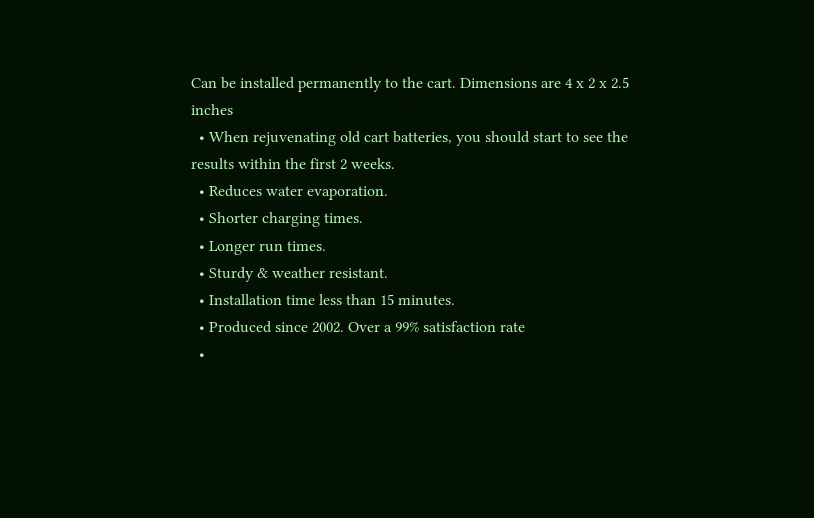Can be installed permanently to the cart. Dimensions are 4 x 2 x 2.5 inches
  • When rejuvenating old cart batteries, you should start to see the results within the first 2 weeks.
  • Reduces water evaporation.
  • Shorter charging times.
  • Longer run times.
  • Sturdy & weather resistant.
  • Installation time less than 15 minutes.
  • Produced since 2002. Over a 99% satisfaction rate
  •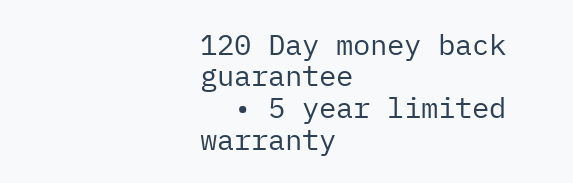120 Day money back guarantee
  • 5 year limited warranty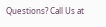Questions? Call Us at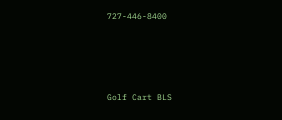727-446-8400




Golf Cart BLS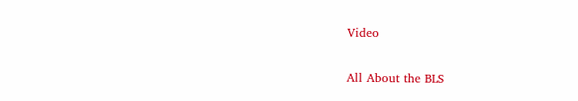Video

All About the BLS